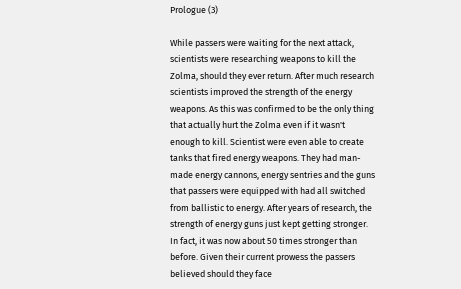Prologue (3)

While passers were waiting for the next attack, scientists were researching weapons to kill the Zolma, should they ever return. After much research scientists improved the strength of the energy weapons. As this was confirmed to be the only thing that actually hurt the Zolma even if it wasn't enough to kill. Scientist were even able to create tanks that fired energy weapons. They had man-made energy cannons, energy sentries and the guns that passers were equipped with had all switched from ballistic to energy. After years of research, the strength of energy guns just kept getting stronger. In fact, it was now about 50 times stronger than before. Given their current prowess the passers believed should they face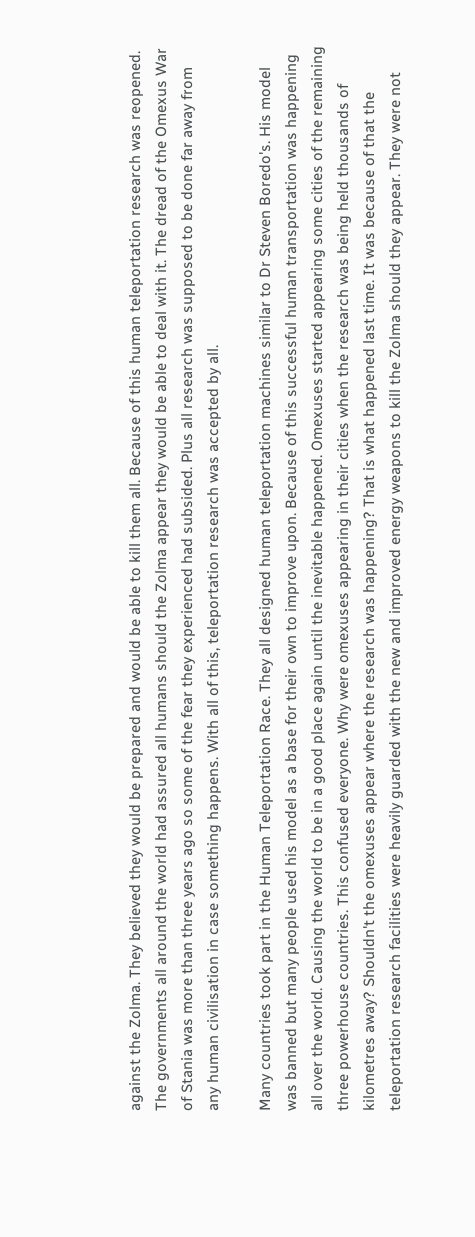against the Zolma. They believed they would be prepared and would be able to kill them all. Because of this human teleportation research was reopened. The governments all around the world had assured all humans should the Zolma appear they would be able to deal with it. The dread of the Omexus War of Stania was more than three years ago so some of the fear they experienced had subsided. Plus all research was supposed to be done far away from any human civilisation in case something happens. With all of this, teleportation research was accepted by all.

Many countries took part in the Human Teleportation Race. They all designed human teleportation machines similar to Dr Steven Boredo's. His model was banned but many people used his model as a base for their own to improve upon. Because of this successful human transportation was happening all over the world. Causing the world to be in a good place again until the inevitable happened. Omexuses started appearing some cities of the remaining three powerhouse countries. This confused everyone. Why were omexuses appearing in their cities when the research was being held thousands of kilometres away? Shouldn't the omexuses appear where the research was happening? That is what happened last time. It was because of that the teleportation research facilities were heavily guarded with the new and improved energy weapons to kill the Zolma should they appear. They were not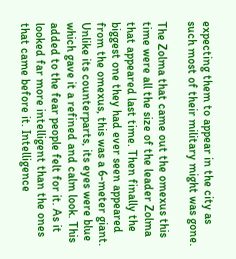expecting them to appear in the city as such most of their military might was gone.

The Zolma that came out the omexus this time were all the size of the leader Zolma that appeared last time. Then finally the biggest one they had ever seen appeared from the omexus, this was a 6-meter giant. Unlike its counterparts, its eyes were blue which gave it a refined and calm look. This added to the fear people felt for it. As it looked far more intelligent than the ones that came before it. Intelligence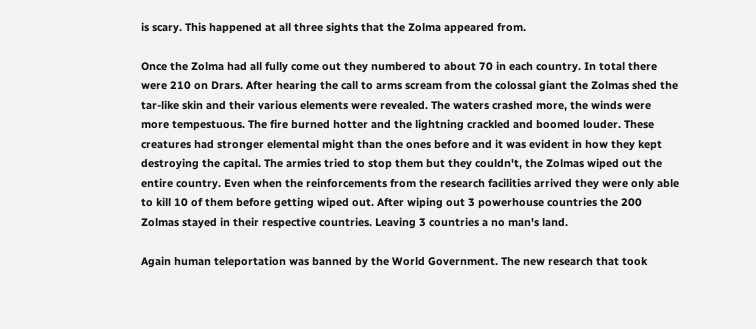is scary. This happened at all three sights that the Zolma appeared from.

Once the Zolma had all fully come out they numbered to about 70 in each country. In total there were 210 on Drars. After hearing the call to arms scream from the colossal giant the Zolmas shed the tar-like skin and their various elements were revealed. The waters crashed more, the winds were more tempestuous. The fire burned hotter and the lightning crackled and boomed louder. These creatures had stronger elemental might than the ones before and it was evident in how they kept destroying the capital. The armies tried to stop them but they couldn't, the Zolmas wiped out the entire country. Even when the reinforcements from the research facilities arrived they were only able to kill 10 of them before getting wiped out. After wiping out 3 powerhouse countries the 200 Zolmas stayed in their respective countries. Leaving 3 countries a no man's land.

Again human teleportation was banned by the World Government. The new research that took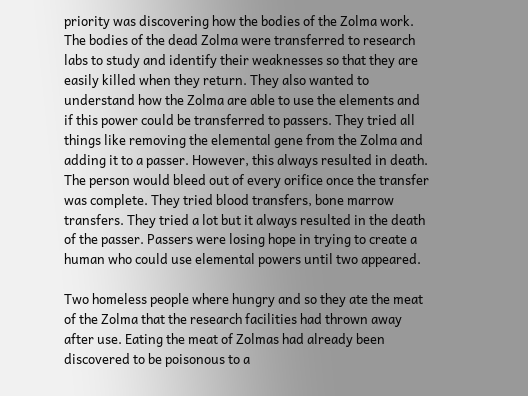priority was discovering how the bodies of the Zolma work. The bodies of the dead Zolma were transferred to research labs to study and identify their weaknesses so that they are easily killed when they return. They also wanted to understand how the Zolma are able to use the elements and if this power could be transferred to passers. They tried all things like removing the elemental gene from the Zolma and adding it to a passer. However, this always resulted in death. The person would bleed out of every orifice once the transfer was complete. They tried blood transfers, bone marrow transfers. They tried a lot but it always resulted in the death of the passer. Passers were losing hope in trying to create a human who could use elemental powers until two appeared.

Two homeless people where hungry and so they ate the meat of the Zolma that the research facilities had thrown away after use. Eating the meat of Zolmas had already been discovered to be poisonous to a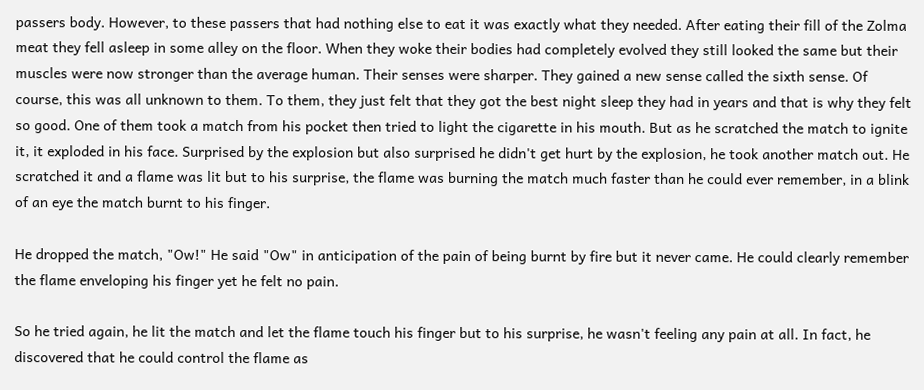passers body. However, to these passers that had nothing else to eat it was exactly what they needed. After eating their fill of the Zolma meat they fell asleep in some alley on the floor. When they woke their bodies had completely evolved they still looked the same but their muscles were now stronger than the average human. Their senses were sharper. They gained a new sense called the sixth sense. Of course, this was all unknown to them. To them, they just felt that they got the best night sleep they had in years and that is why they felt so good. One of them took a match from his pocket then tried to light the cigarette in his mouth. But as he scratched the match to ignite it, it exploded in his face. Surprised by the explosion but also surprised he didn't get hurt by the explosion, he took another match out. He scratched it and a flame was lit but to his surprise, the flame was burning the match much faster than he could ever remember, in a blink of an eye the match burnt to his finger.

He dropped the match, "Ow!" He said "Ow" in anticipation of the pain of being burnt by fire but it never came. He could clearly remember the flame enveloping his finger yet he felt no pain.

So he tried again, he lit the match and let the flame touch his finger but to his surprise, he wasn't feeling any pain at all. In fact, he discovered that he could control the flame as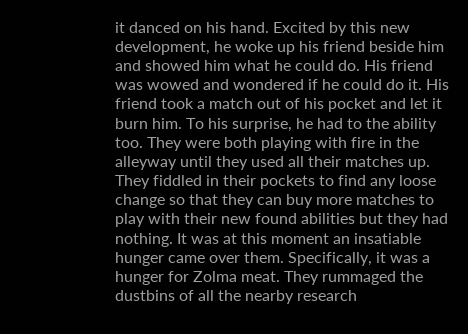it danced on his hand. Excited by this new development, he woke up his friend beside him and showed him what he could do. His friend was wowed and wondered if he could do it. His friend took a match out of his pocket and let it burn him. To his surprise, he had to the ability too. They were both playing with fire in the alleyway until they used all their matches up. They fiddled in their pockets to find any loose change so that they can buy more matches to play with their new found abilities but they had nothing. It was at this moment an insatiable hunger came over them. Specifically, it was a hunger for Zolma meat. They rummaged the dustbins of all the nearby research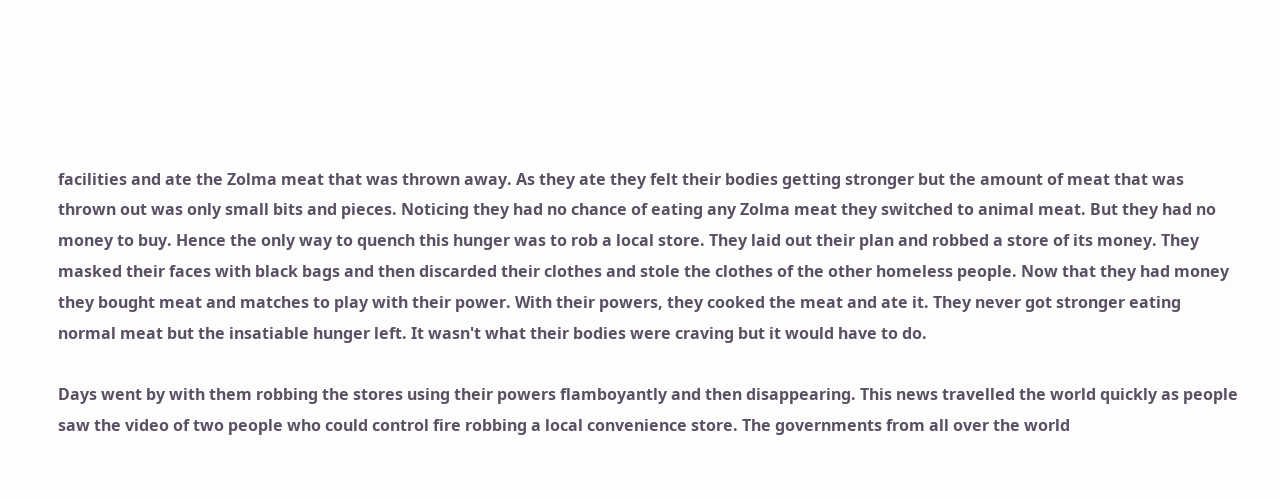facilities and ate the Zolma meat that was thrown away. As they ate they felt their bodies getting stronger but the amount of meat that was thrown out was only small bits and pieces. Noticing they had no chance of eating any Zolma meat they switched to animal meat. But they had no money to buy. Hence the only way to quench this hunger was to rob a local store. They laid out their plan and robbed a store of its money. They masked their faces with black bags and then discarded their clothes and stole the clothes of the other homeless people. Now that they had money they bought meat and matches to play with their power. With their powers, they cooked the meat and ate it. They never got stronger eating normal meat but the insatiable hunger left. It wasn't what their bodies were craving but it would have to do.

Days went by with them robbing the stores using their powers flamboyantly and then disappearing. This news travelled the world quickly as people saw the video of two people who could control fire robbing a local convenience store. The governments from all over the world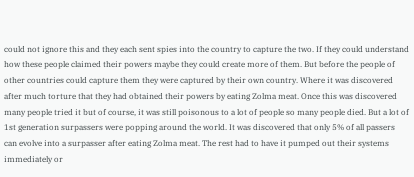could not ignore this and they each sent spies into the country to capture the two. If they could understand how these people claimed their powers maybe they could create more of them. But before the people of other countries could capture them they were captured by their own country. Where it was discovered after much torture that they had obtained their powers by eating Zolma meat. Once this was discovered many people tried it but of course, it was still poisonous to a lot of people so many people died. But a lot of 1st generation surpassers were popping around the world. It was discovered that only 5% of all passers can evolve into a surpasser after eating Zolma meat. The rest had to have it pumped out their systems immediately or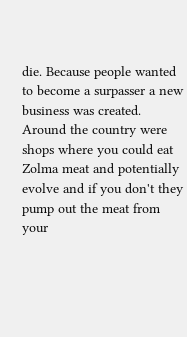die. Because people wanted to become a surpasser a new business was created. Around the country were shops where you could eat Zolma meat and potentially evolve and if you don't they pump out the meat from your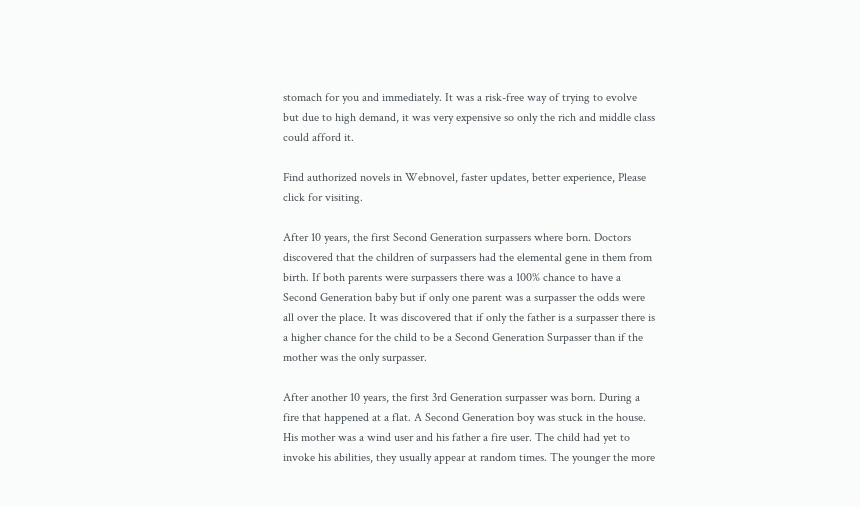stomach for you and immediately. It was a risk-free way of trying to evolve but due to high demand, it was very expensive so only the rich and middle class could afford it.

Find authorized novels in Webnovel, faster updates, better experience, Please click for visiting.

After 10 years, the first Second Generation surpassers where born. Doctors discovered that the children of surpassers had the elemental gene in them from birth. If both parents were surpassers there was a 100% chance to have a Second Generation baby but if only one parent was a surpasser the odds were all over the place. It was discovered that if only the father is a surpasser there is a higher chance for the child to be a Second Generation Surpasser than if the mother was the only surpasser.

After another 10 years, the first 3rd Generation surpasser was born. During a fire that happened at a flat. A Second Generation boy was stuck in the house. His mother was a wind user and his father a fire user. The child had yet to invoke his abilities, they usually appear at random times. The younger the more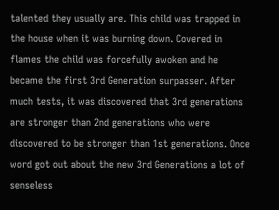talented they usually are. This child was trapped in the house when it was burning down. Covered in flames the child was forcefully awoken and he became the first 3rd Generation surpasser. After much tests, it was discovered that 3rd generations are stronger than 2nd generations who were discovered to be stronger than 1st generations. Once word got out about the new 3rd Generations a lot of senseless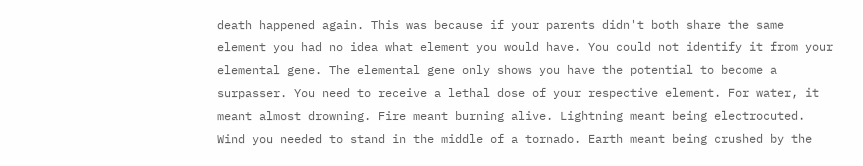death happened again. This was because if your parents didn't both share the same element you had no idea what element you would have. You could not identify it from your elemental gene. The elemental gene only shows you have the potential to become a surpasser. You need to receive a lethal dose of your respective element. For water, it meant almost drowning. Fire meant burning alive. Lightning meant being electrocuted. Wind you needed to stand in the middle of a tornado. Earth meant being crushed by the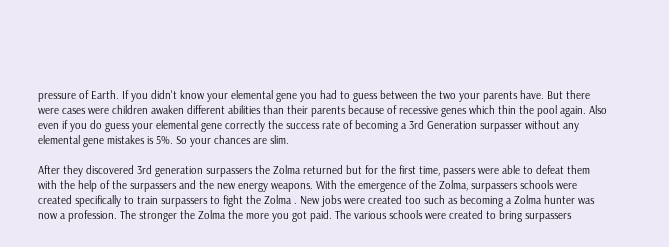pressure of Earth. If you didn't know your elemental gene you had to guess between the two your parents have. But there were cases were children awaken different abilities than their parents because of recessive genes which thin the pool again. Also even if you do guess your elemental gene correctly the success rate of becoming a 3rd Generation surpasser without any elemental gene mistakes is 5%. So your chances are slim.

After they discovered 3rd generation surpassers the Zolma returned but for the first time, passers were able to defeat them with the help of the surpassers and the new energy weapons. With the emergence of the Zolma, surpassers schools were created specifically to train surpassers to fight the Zolma . New jobs were created too such as becoming a Zolma hunter was now a profession. The stronger the Zolma the more you got paid. The various schools were created to bring surpassers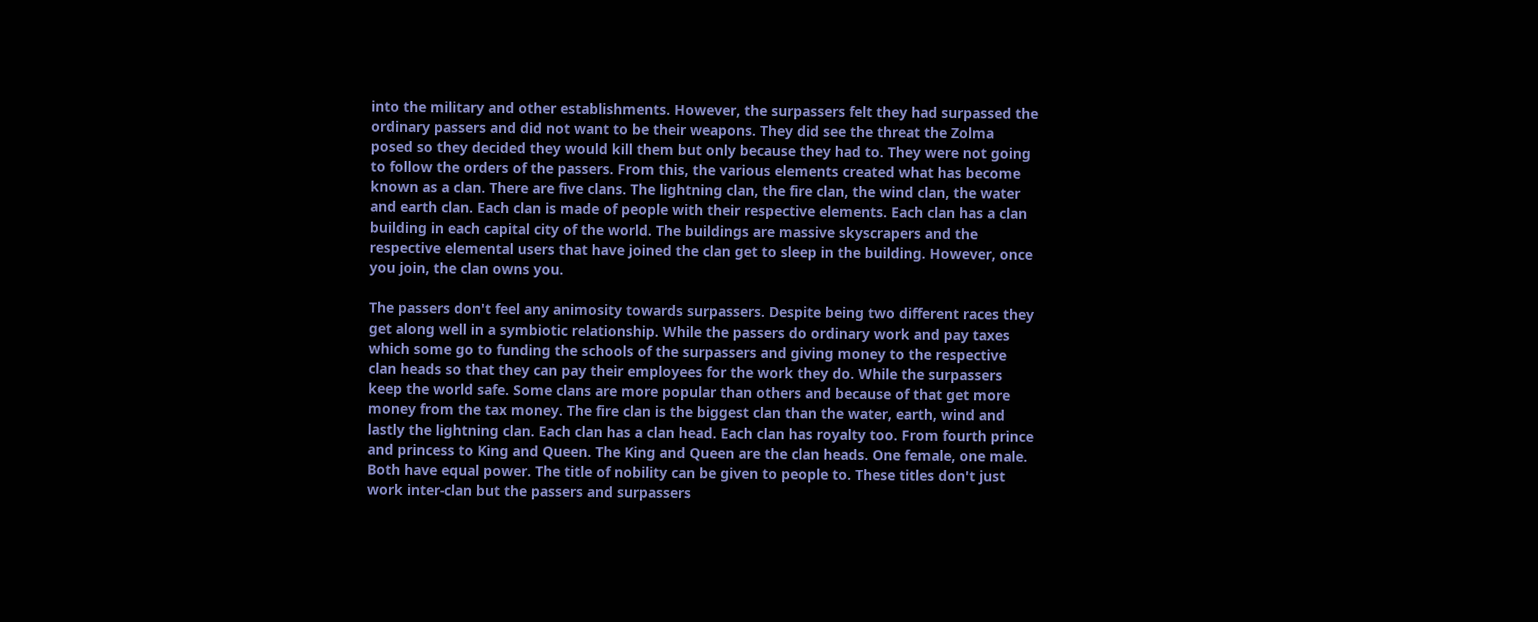into the military and other establishments. However, the surpassers felt they had surpassed the ordinary passers and did not want to be their weapons. They did see the threat the Zolma posed so they decided they would kill them but only because they had to. They were not going to follow the orders of the passers. From this, the various elements created what has become known as a clan. There are five clans. The lightning clan, the fire clan, the wind clan, the water and earth clan. Each clan is made of people with their respective elements. Each clan has a clan building in each capital city of the world. The buildings are massive skyscrapers and the respective elemental users that have joined the clan get to sleep in the building. However, once you join, the clan owns you.

The passers don't feel any animosity towards surpassers. Despite being two different races they get along well in a symbiotic relationship. While the passers do ordinary work and pay taxes which some go to funding the schools of the surpassers and giving money to the respective clan heads so that they can pay their employees for the work they do. While the surpassers keep the world safe. Some clans are more popular than others and because of that get more money from the tax money. The fire clan is the biggest clan than the water, earth, wind and lastly the lightning clan. Each clan has a clan head. Each clan has royalty too. From fourth prince and princess to King and Queen. The King and Queen are the clan heads. One female, one male. Both have equal power. The title of nobility can be given to people to. These titles don't just work inter-clan but the passers and surpassers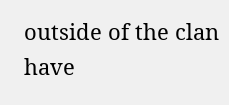outside of the clan have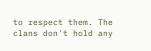to respect them. The clans don't hold any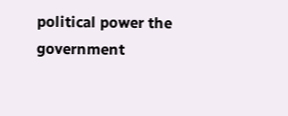political power the government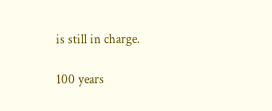is still in charge.

100 years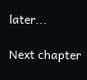later...

Next chapter